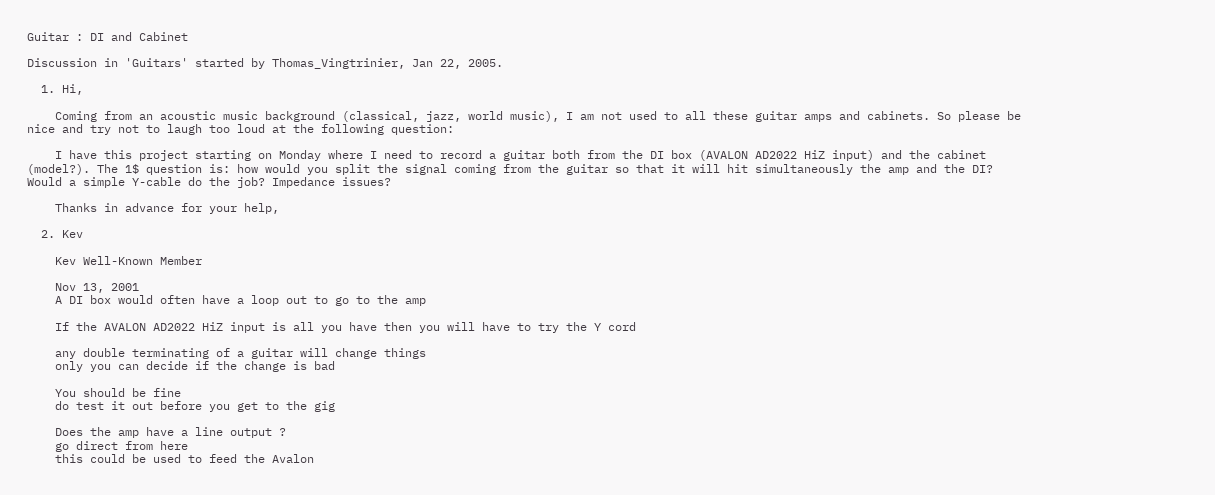Guitar : DI and Cabinet

Discussion in 'Guitars' started by Thomas_Vingtrinier, Jan 22, 2005.

  1. Hi,

    Coming from an acoustic music background (classical, jazz, world music), I am not used to all these guitar amps and cabinets. So please be nice and try not to laugh too loud at the following question:

    I have this project starting on Monday where I need to record a guitar both from the DI box (AVALON AD2022 HiZ input) and the cabinet (model?). The 1$ question is: how would you split the signal coming from the guitar so that it will hit simultaneously the amp and the DI? Would a simple Y-cable do the job? Impedance issues?

    Thanks in advance for your help,

  2. Kev

    Kev Well-Known Member

    Nov 13, 2001
    A DI box would often have a loop out to go to the amp

    If the AVALON AD2022 HiZ input is all you have then you will have to try the Y cord

    any double terminating of a guitar will change things
    only you can decide if the change is bad

    You should be fine
    do test it out before you get to the gig

    Does the amp have a line output ?
    go direct from here
    this could be used to feed the Avalon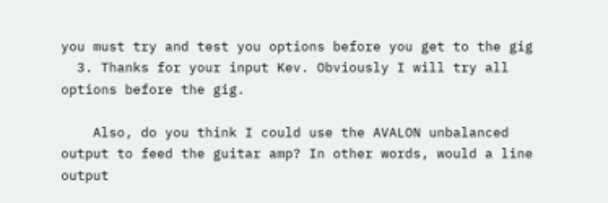you must try and test you options before you get to the gig
  3. Thanks for your input Kev. Obviously I will try all options before the gig.

    Also, do you think I could use the AVALON unbalanced output to feed the guitar amp? In other words, would a line output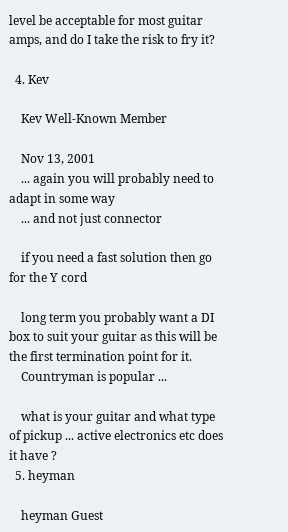level be acceptable for most guitar amps, and do I take the risk to fry it?

  4. Kev

    Kev Well-Known Member

    Nov 13, 2001
    ... again you will probably need to adapt in some way
    ... and not just connector

    if you need a fast solution then go for the Y cord

    long term you probably want a DI box to suit your guitar as this will be the first termination point for it.
    Countryman is popular ...

    what is your guitar and what type of pickup ... active electronics etc does it have ?
  5. heyman

    heyman Guest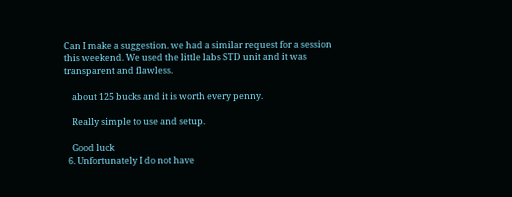Can I make a suggestion. we had a similar request for a session this weekend. We used the little labs STD unit and it was transparent and flawless.

    about 125 bucks and it is worth every penny.

    Really simple to use and setup.

    Good luck
  6. Unfortunately I do not have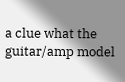a clue what the guitar/amp model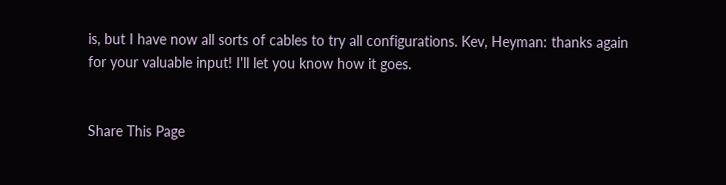is, but I have now all sorts of cables to try all configurations. Kev, Heyman: thanks again for your valuable input! I'll let you know how it goes.


Share This Page